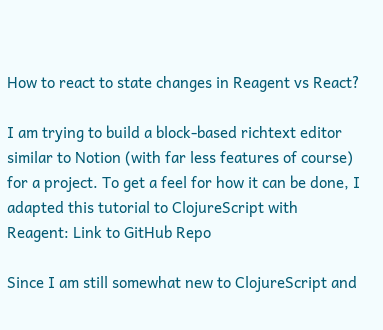How to react to state changes in Reagent vs React?

I am trying to build a block-based richtext editor similar to Notion (with far less features of course) for a project. To get a feel for how it can be done, I adapted this tutorial to ClojureScript with Reagent: Link to GitHub Repo

Since I am still somewhat new to ClojureScript and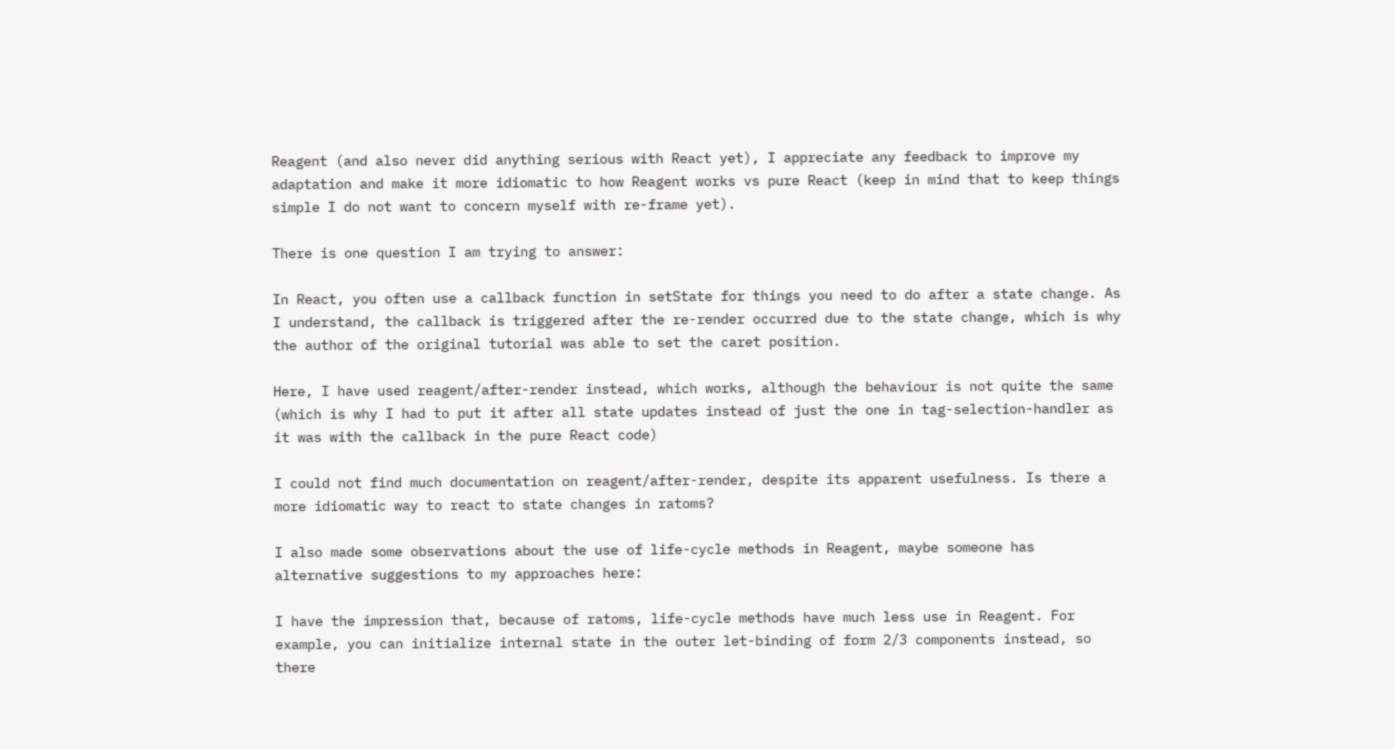Reagent (and also never did anything serious with React yet), I appreciate any feedback to improve my adaptation and make it more idiomatic to how Reagent works vs pure React (keep in mind that to keep things simple I do not want to concern myself with re-frame yet).

There is one question I am trying to answer:

In React, you often use a callback function in setState for things you need to do after a state change. As I understand, the callback is triggered after the re-render occurred due to the state change, which is why the author of the original tutorial was able to set the caret position.

Here, I have used reagent/after-render instead, which works, although the behaviour is not quite the same (which is why I had to put it after all state updates instead of just the one in tag-selection-handler as it was with the callback in the pure React code)

I could not find much documentation on reagent/after-render, despite its apparent usefulness. Is there a more idiomatic way to react to state changes in ratoms?

I also made some observations about the use of life-cycle methods in Reagent, maybe someone has alternative suggestions to my approaches here:

I have the impression that, because of ratoms, life-cycle methods have much less use in Reagent. For example, you can initialize internal state in the outer let-binding of form 2/3 components instead, so there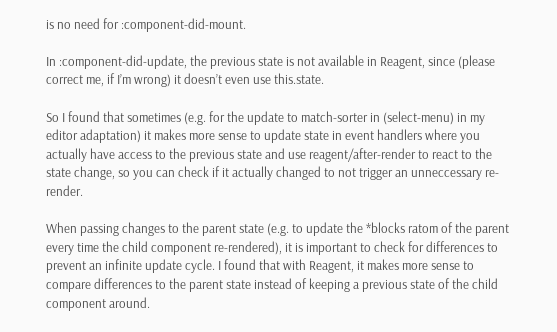is no need for :component-did-mount.

In :component-did-update, the previous state is not available in Reagent, since (please correct me, if I’m wrong) it doesn’t even use this.state.

So I found that sometimes (e.g. for the update to match-sorter in (select-menu) in my editor adaptation) it makes more sense to update state in event handlers where you actually have access to the previous state and use reagent/after-render to react to the state change, so you can check if it actually changed to not trigger an unneccessary re-render.

When passing changes to the parent state (e.g. to update the *blocks ratom of the parent every time the child component re-rendered), it is important to check for differences to prevent an infinite update cycle. I found that with Reagent, it makes more sense to compare differences to the parent state instead of keeping a previous state of the child component around.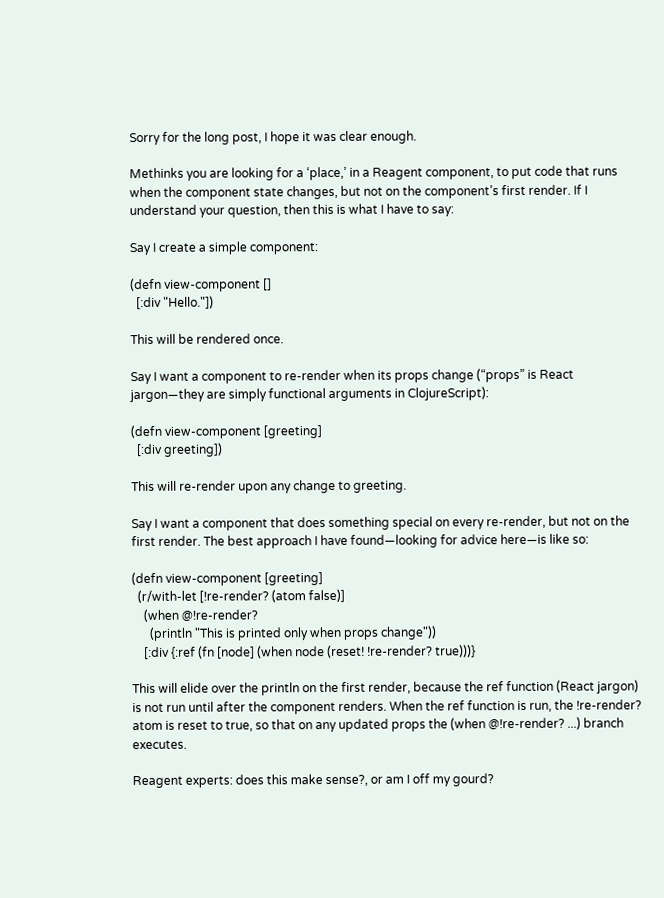Sorry for the long post, I hope it was clear enough.

Methinks you are looking for a ‘place,’ in a Reagent component, to put code that runs when the component state changes, but not on the component’s first render. If I understand your question, then this is what I have to say:

Say I create a simple component:

(defn view-component []
  [:div "Hello."])

This will be rendered once.

Say I want a component to re-render when its props change (“props” is React jargon—they are simply functional arguments in ClojureScript):

(defn view-component [greeting]
  [:div greeting])

This will re-render upon any change to greeting.

Say I want a component that does something special on every re-render, but not on the first render. The best approach I have found—looking for advice here—is like so:

(defn view-component [greeting]
  (r/with-let [!re-render? (atom false)]
    (when @!re-render?
      (println "This is printed only when props change"))
    [:div {:ref (fn [node] (when node (reset! !re-render? true)))}

This will elide over the println on the first render, because the ref function (React jargon) is not run until after the component renders. When the ref function is run, the !re-render? atom is reset to true, so that on any updated props the (when @!re-render? ...) branch executes.

Reagent experts: does this make sense?, or am I off my gourd?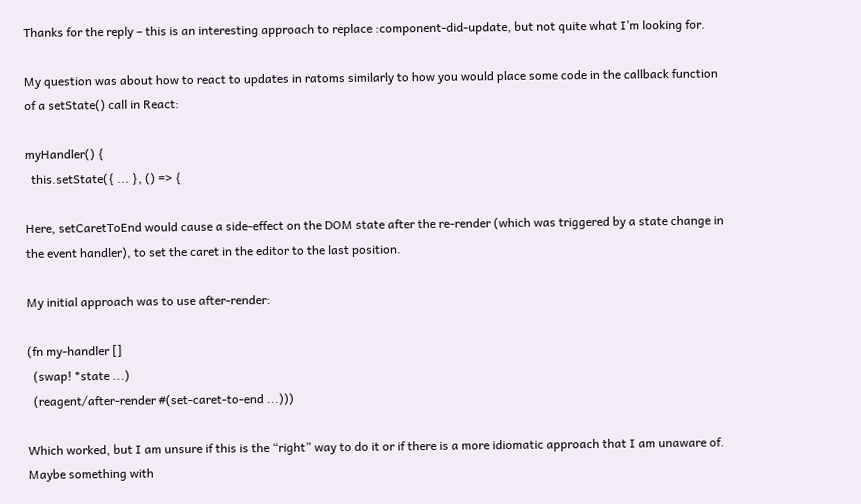Thanks for the reply – this is an interesting approach to replace :component-did-update, but not quite what I’m looking for.

My question was about how to react to updates in ratoms similarly to how you would place some code in the callback function of a setState() call in React:

myHandler() {
  this.setState({ ... }, () => {

Here, setCaretToEnd would cause a side-effect on the DOM state after the re-render (which was triggered by a state change in the event handler), to set the caret in the editor to the last position.

My initial approach was to use after-render:

(fn my-handler []
  (swap! *state ...)
  (reagent/after-render #(set-caret-to-end ...)))

Which worked, but I am unsure if this is the “right” way to do it or if there is a more idiomatic approach that I am unaware of. Maybe something with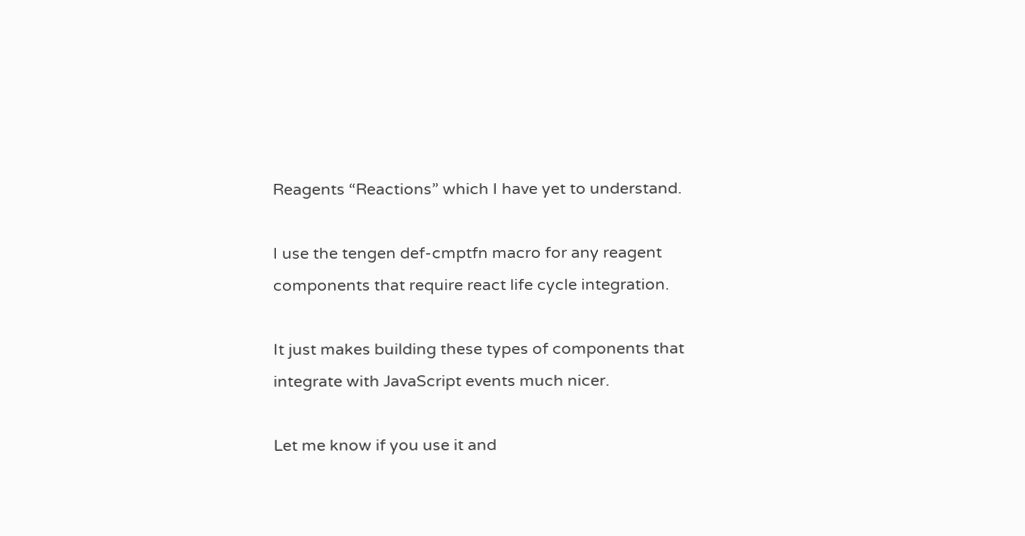Reagents “Reactions” which I have yet to understand.

I use the tengen def-cmptfn macro for any reagent components that require react life cycle integration.

It just makes building these types of components that integrate with JavaScript events much nicer.

Let me know if you use it and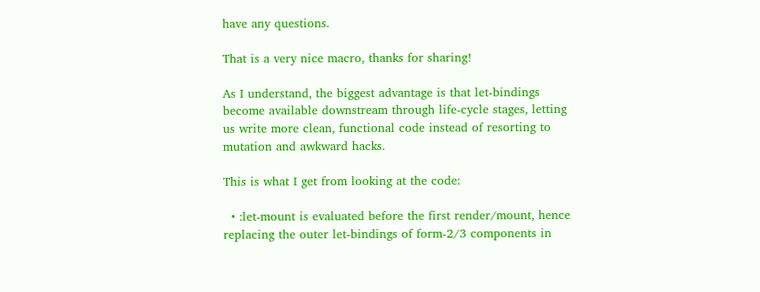have any questions.

That is a very nice macro, thanks for sharing!

As I understand, the biggest advantage is that let-bindings become available downstream through life-cycle stages, letting us write more clean, functional code instead of resorting to mutation and awkward hacks.

This is what I get from looking at the code:

  • :let-mount is evaluated before the first render/mount, hence replacing the outer let-bindings of form-2/3 components in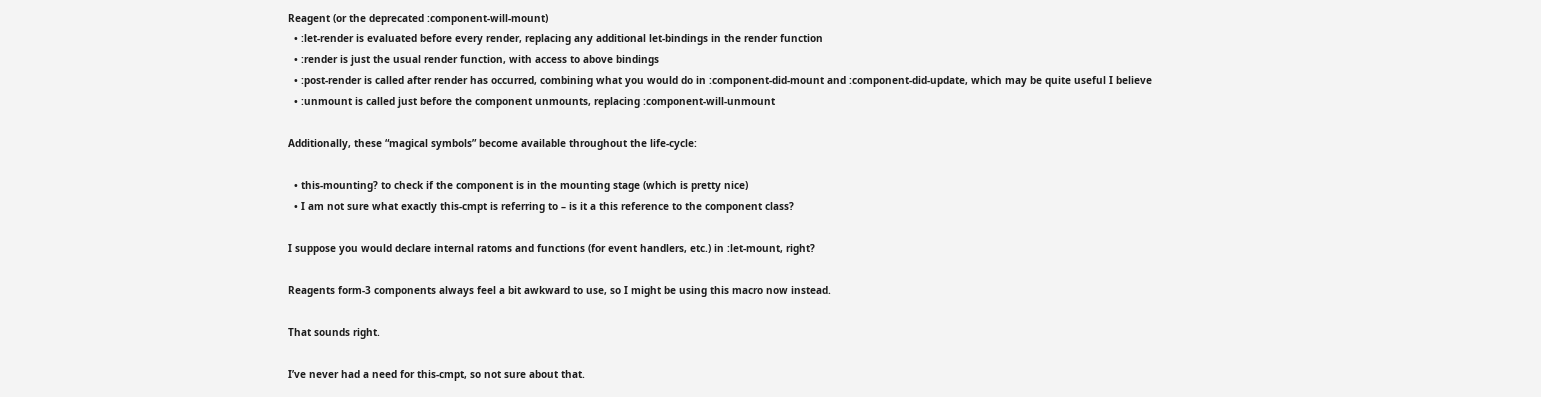Reagent (or the deprecated :component-will-mount)
  • :let-render is evaluated before every render, replacing any additional let-bindings in the render function
  • :render is just the usual render function, with access to above bindings
  • :post-render is called after render has occurred, combining what you would do in :component-did-mount and :component-did-update, which may be quite useful I believe
  • :unmount is called just before the component unmounts, replacing :component-will-unmount

Additionally, these “magical symbols” become available throughout the life-cycle:

  • this-mounting? to check if the component is in the mounting stage (which is pretty nice)
  • I am not sure what exactly this-cmpt is referring to – is it a this reference to the component class?

I suppose you would declare internal ratoms and functions (for event handlers, etc.) in :let-mount, right?

Reagents form-3 components always feel a bit awkward to use, so I might be using this macro now instead.

That sounds right.

I’ve never had a need for this-cmpt, so not sure about that.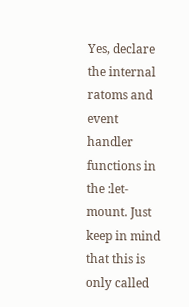Yes, declare the internal ratoms and event handler functions in the :let-mount. Just keep in mind that this is only called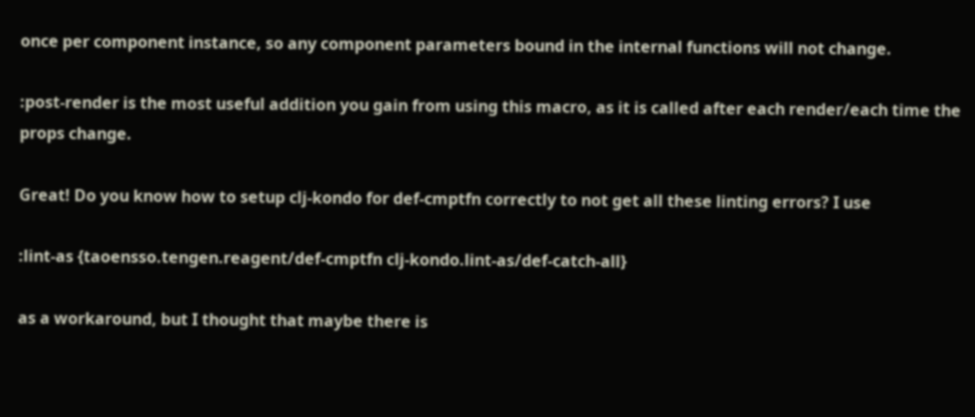once per component instance, so any component parameters bound in the internal functions will not change.

:post-render is the most useful addition you gain from using this macro, as it is called after each render/each time the props change.

Great! Do you know how to setup clj-kondo for def-cmptfn correctly to not get all these linting errors? I use

:lint-as {taoensso.tengen.reagent/def-cmptfn clj-kondo.lint-as/def-catch-all}

as a workaround, but I thought that maybe there is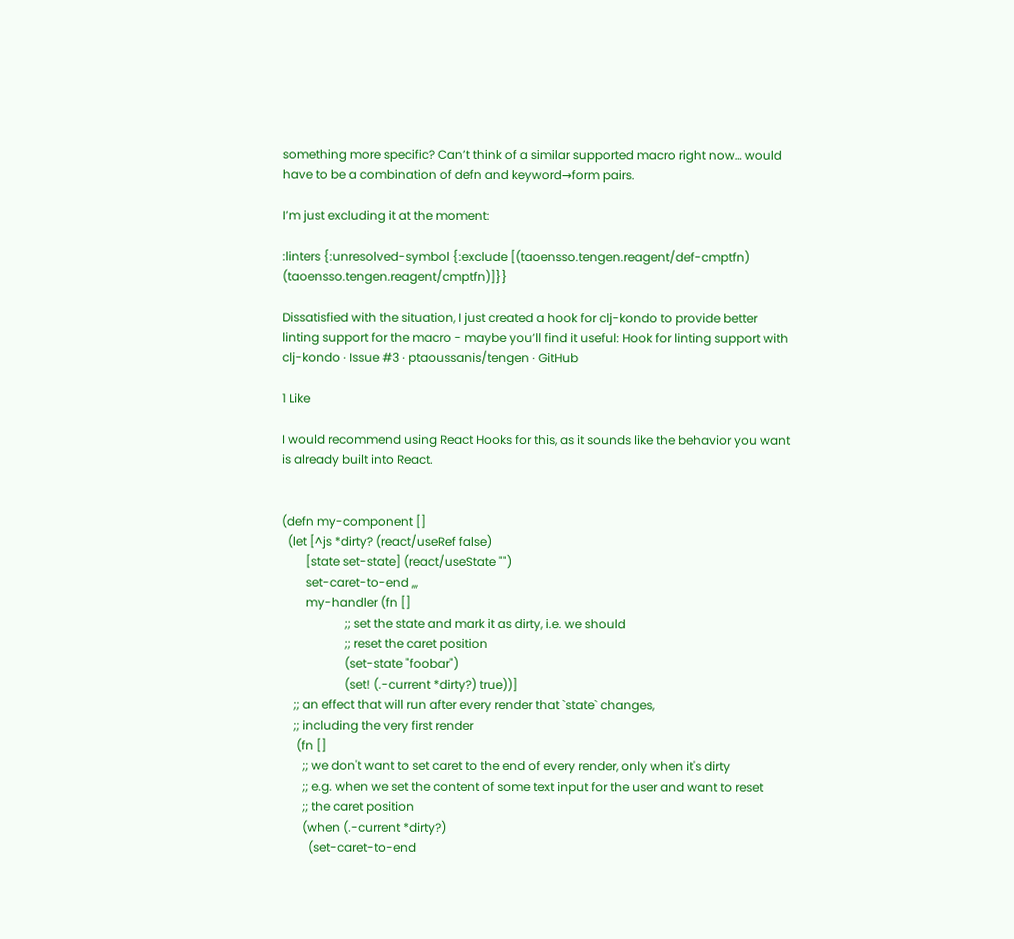something more specific? Can’t think of a similar supported macro right now… would have to be a combination of defn and keyword→form pairs.

I’m just excluding it at the moment:

:linters {:unresolved-symbol {:exclude [(taoensso.tengen.reagent/def-cmptfn) (taoensso.tengen.reagent/cmptfn)]}}

Dissatisfied with the situation, I just created a hook for clj-kondo to provide better linting support for the macro - maybe you’ll find it useful: Hook for linting support with clj-kondo · Issue #3 · ptaoussanis/tengen · GitHub

1 Like

I would recommend using React Hooks for this, as it sounds like the behavior you want is already built into React.


(defn my-component []
  (let [^js *dirty? (react/useRef false)
        [state set-state] (react/useState "")
        set-caret-to-end ,,,
        my-handler (fn []
                     ;; set the state and mark it as dirty, i.e. we should
                     ;; reset the caret position
                     (set-state "foobar")
                     (set! (.-current *dirty?) true))]
    ;; an effect that will run after every render that `state` changes,
    ;; including the very first render
     (fn []
       ;; we don't want to set caret to the end of every render, only when it's dirty
       ;; e.g. when we set the content of some text input for the user and want to reset
       ;; the caret position
       (when (.-current *dirty?)
         (set-caret-to-end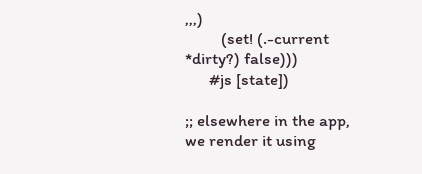,,,)
         (set! (.-current *dirty?) false)))
      #js [state])

;; elsewhere in the app, we render it using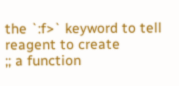the `:f>` keyword to tell reagent to create
;; a function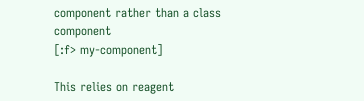component rather than a class component
[:f> my-component]

This relies on reagent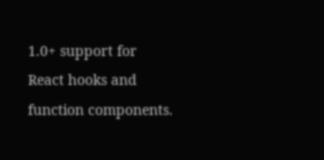1.0+ support for React hooks and function components.